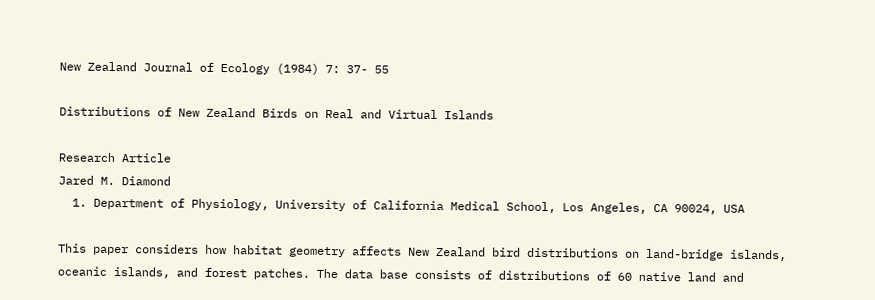New Zealand Journal of Ecology (1984) 7: 37- 55

Distributions of New Zealand Birds on Real and Virtual Islands

Research Article
Jared M. Diamond
  1. Department of Physiology, University of California Medical School, Los Angeles, CA 90024, USA

This paper considers how habitat geometry affects New Zealand bird distributions on land-bridge islands, oceanic islands, and forest patches. The data base consists of distributions of 60 native land and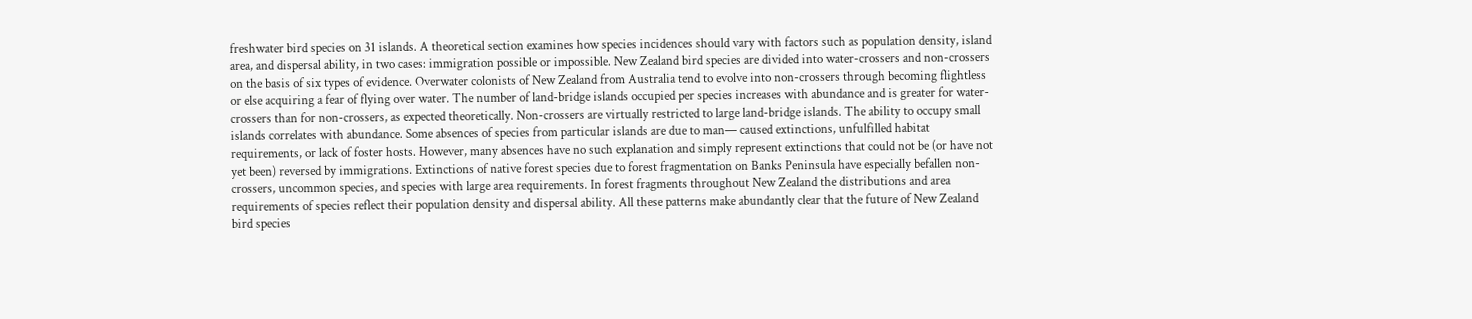freshwater bird species on 31 islands. A theoretical section examines how species incidences should vary with factors such as population density, island area, and dispersal ability, in two cases: immigration possible or impossible. New Zealand bird species are divided into water-crossers and non-crossers on the basis of six types of evidence. Overwater colonists of New Zealand from Australia tend to evolve into non-crossers through becoming flightless or else acquiring a fear of flying over water. The number of land-bridge islands occupied per species increases with abundance and is greater for water-crossers than for non-crossers, as expected theoretically. Non-crossers are virtually restricted to large land-bridge islands. The ability to occupy small islands correlates with abundance. Some absences of species from particular islands are due to man— caused extinctions, unfulfilled habitat requirements, or lack of foster hosts. However, many absences have no such explanation and simply represent extinctions that could not be (or have not yet been) reversed by immigrations. Extinctions of native forest species due to forest fragmentation on Banks Peninsula have especially befallen non-crossers, uncommon species, and species with large area requirements. In forest fragments throughout New Zealand the distributions and area requirements of species reflect their population density and dispersal ability. All these patterns make abundantly clear that the future of New Zealand bird species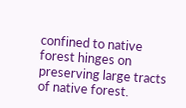confined to native forest hinges on preserving large tracts of native forest.